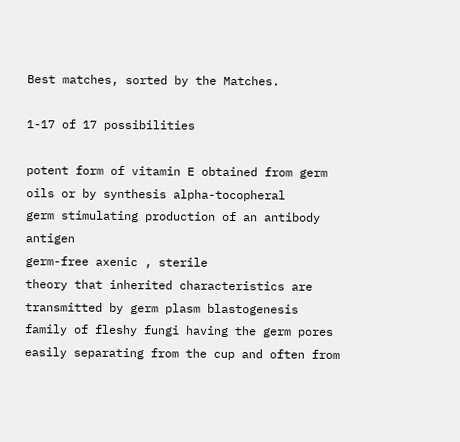Best matches, sorted by the Matches.

1-17 of 17 possibilities

potent form of vitamin E obtained from germ oils or by synthesis alpha-tocopheral
germ stimulating production of an antibody antigen
germ-free axenic , sterile
theory that inherited characteristics are transmitted by germ plasm blastogenesis
family of fleshy fungi having the germ pores easily separating from the cup and often from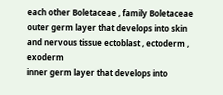each other Boletaceae , family Boletaceae
outer germ layer that develops into skin and nervous tissue ectoblast , ectoderm , exoderm
inner germ layer that develops into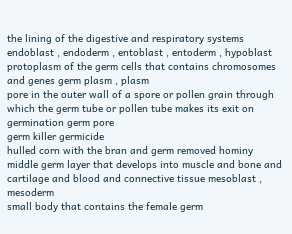the lining of the digestive and respiratory systems endoblast , endoderm , entoblast , entoderm , hypoblast
protoplasm of the germ cells that contains chromosomes and genes germ plasm , plasm
pore in the outer wall of a spore or pollen grain through which the germ tube or pollen tube makes its exit on germination germ pore
germ killer germicide
hulled corn with the bran and germ removed hominy
middle germ layer that develops into muscle and bone and cartilage and blood and connective tissue mesoblast , mesoderm
small body that contains the female germ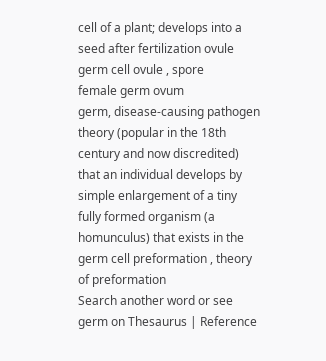cell of a plant; develops into a seed after fertilization ovule
germ cell ovule , spore
female germ ovum
germ, disease-causing pathogen
theory (popular in the 18th century and now discredited) that an individual develops by simple enlargement of a tiny fully formed organism (a homunculus) that exists in the germ cell preformation , theory of preformation
Search another word or see germ on Thesaurus | Reference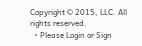Copyright © 2015, LLC. All rights reserved.
  • Please Login or Sign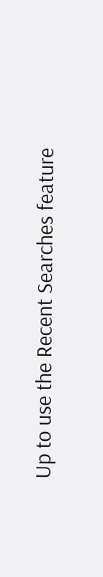Up to use the Recent Searches feature